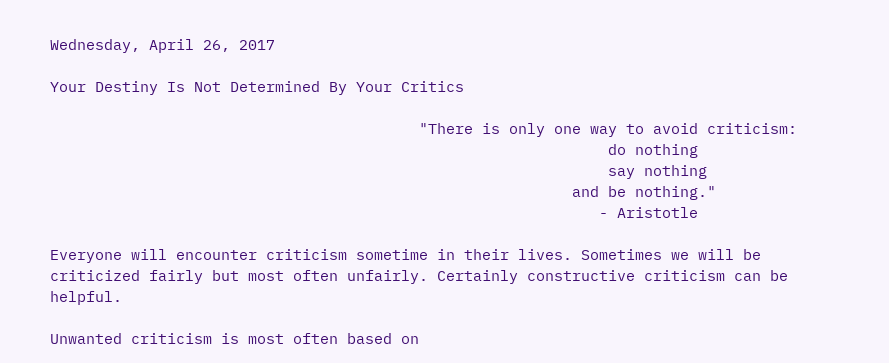Wednesday, April 26, 2017

Your Destiny Is Not Determined By Your Critics

                                         "There is only one way to avoid criticism:
                                                              do nothing
                                                              say nothing
                                                          and be nothing."
                                                             - Aristotle

Everyone will encounter criticism sometime in their lives. Sometimes we will be criticized fairly but most often unfairly. Certainly constructive criticism can be helpful.

Unwanted criticism is most often based on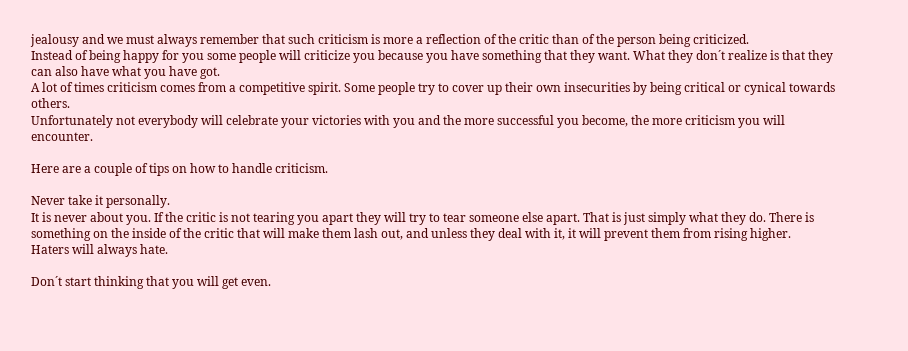jealousy and we must always remember that such criticism is more a reflection of the critic than of the person being criticized.
Instead of being happy for you some people will criticize you because you have something that they want. What they don´t realize is that they can also have what you have got.
A lot of times criticism comes from a competitive spirit. Some people try to cover up their own insecurities by being critical or cynical towards others.
Unfortunately not everybody will celebrate your victories with you and the more successful you become, the more criticism you will encounter.

Here are a couple of tips on how to handle criticism.

Never take it personally.
It is never about you. If the critic is not tearing you apart they will try to tear someone else apart. That is just simply what they do. There is something on the inside of the critic that will make them lash out, and unless they deal with it, it will prevent them from rising higher.
Haters will always hate.

Don´t start thinking that you will get even.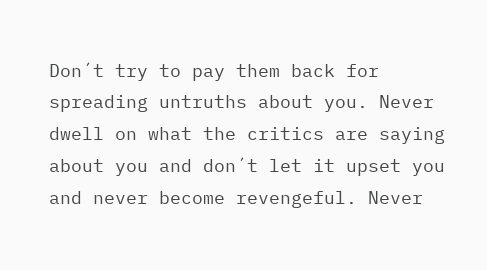Don´t try to pay them back for spreading untruths about you. Never dwell on what the critics are saying about you and don´t let it upset you and never become revengeful. Never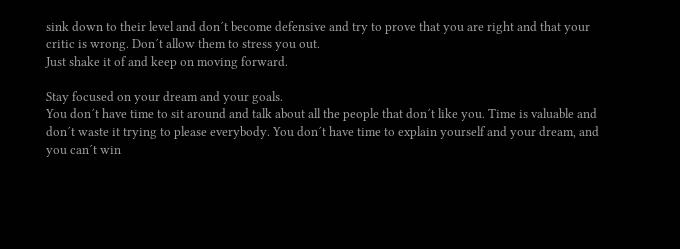sink down to their level and don´t become defensive and try to prove that you are right and that your critic is wrong. Don´t allow them to stress you out.
Just shake it of and keep on moving forward.

Stay focused on your dream and your goals.
You don´t have time to sit around and talk about all the people that don´t like you. Time is valuable and don´t waste it trying to please everybody. You don´t have time to explain yourself and your dream, and you can´t win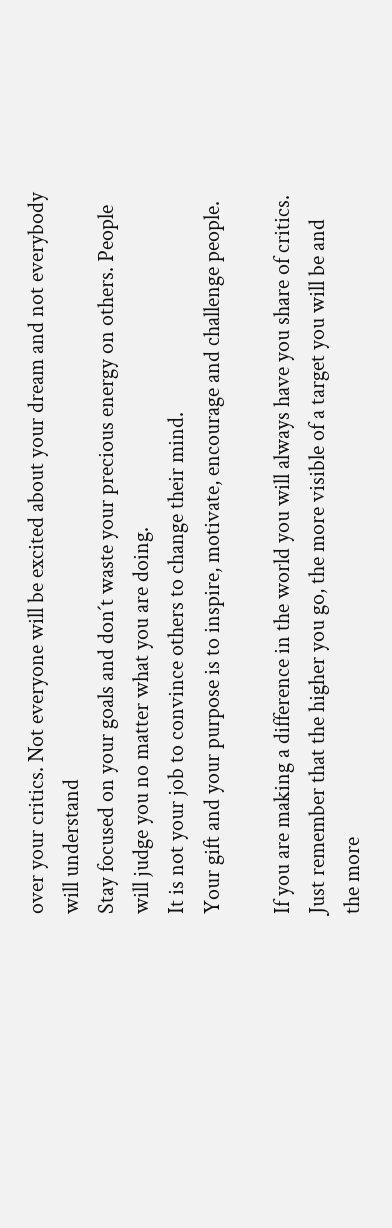over your critics. Not everyone will be excited about your dream and not everybody will understand
Stay focused on your goals and don´t waste your precious energy on others. People will judge you no matter what you are doing.
It is not your job to convince others to change their mind.
Your gift and your purpose is to inspire, motivate, encourage and challenge people.

If you are making a difference in the world you will always have you share of critics.
Just remember that the higher you go, the more visible of a target you will be and the more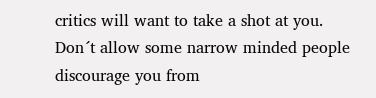critics will want to take a shot at you.
Don´t allow some narrow minded people discourage you from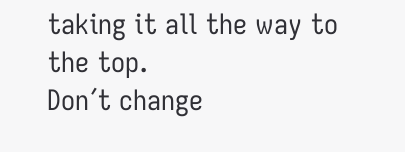taking it all the way to the top.
Don´t change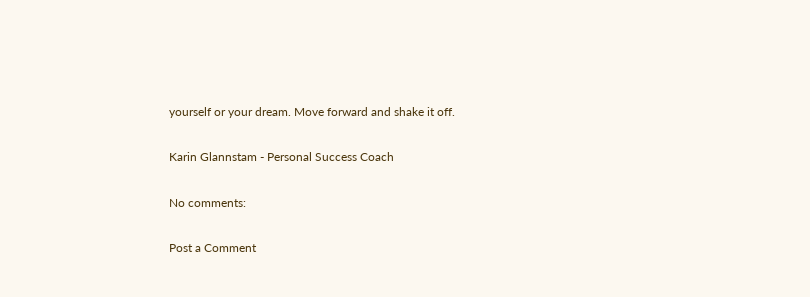yourself or your dream. Move forward and shake it off.

Karin Glannstam - Personal Success Coach

No comments:

Post a Comment